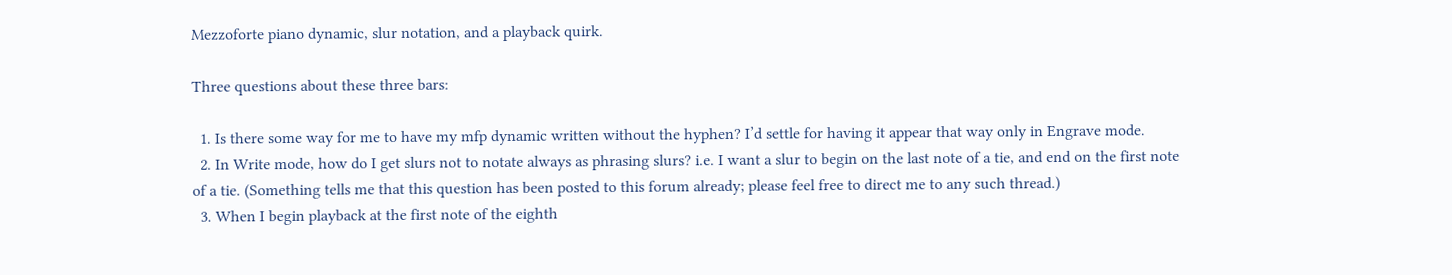Mezzoforte piano dynamic, slur notation, and a playback quirk.

Three questions about these three bars:

  1. Is there some way for me to have my mfp dynamic written without the hyphen? I’d settle for having it appear that way only in Engrave mode.
  2. In Write mode, how do I get slurs not to notate always as phrasing slurs? i.e. I want a slur to begin on the last note of a tie, and end on the first note of a tie. (Something tells me that this question has been posted to this forum already; please feel free to direct me to any such thread.)
  3. When I begin playback at the first note of the eighth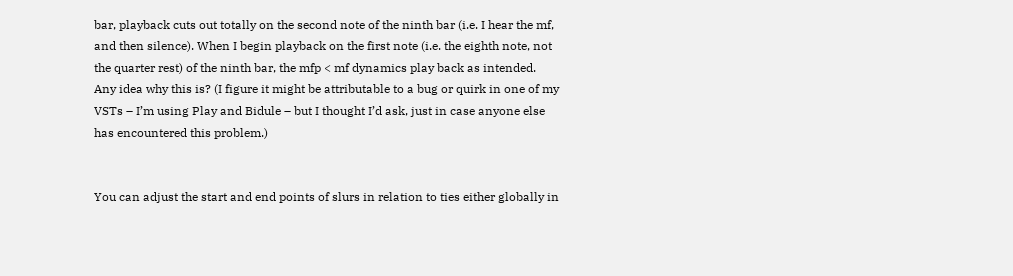bar, playback cuts out totally on the second note of the ninth bar (i.e. I hear the mf, and then silence). When I begin playback on the first note (i.e. the eighth note, not the quarter rest) of the ninth bar, the mfp < mf dynamics play back as intended. Any idea why this is? (I figure it might be attributable to a bug or quirk in one of my VSTs – I’m using Play and Bidule – but I thought I’d ask, just in case anyone else has encountered this problem.)


You can adjust the start and end points of slurs in relation to ties either globally in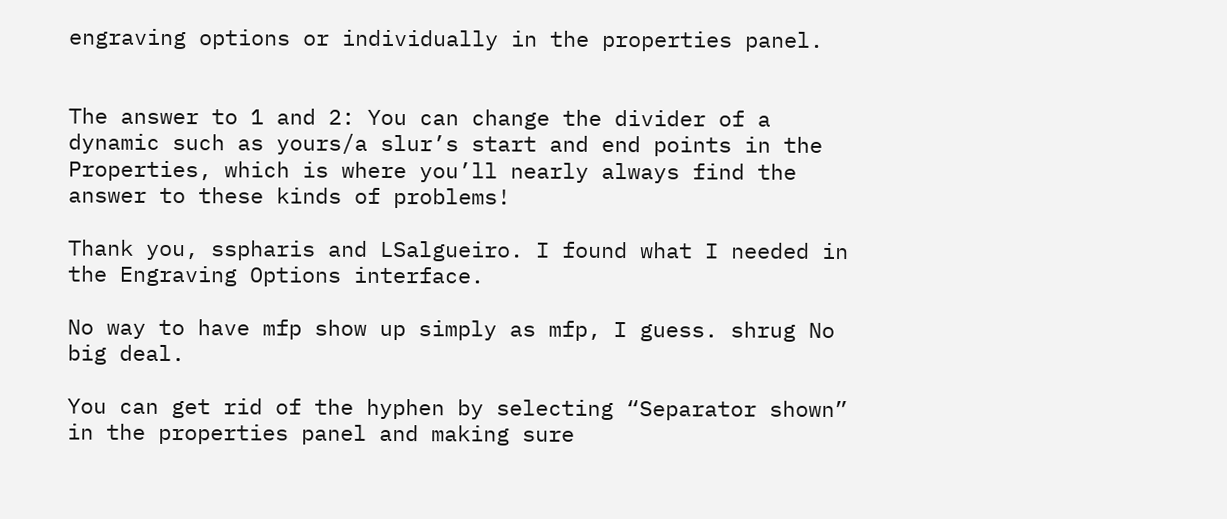engraving options or individually in the properties panel.


The answer to 1 and 2: You can change the divider of a dynamic such as yours/a slur’s start and end points in the Properties, which is where you’ll nearly always find the answer to these kinds of problems!

Thank you, sspharis and LSalgueiro. I found what I needed in the Engraving Options interface.

No way to have mfp show up simply as mfp, I guess. shrug No big deal.

You can get rid of the hyphen by selecting “Separator shown” in the properties panel and making sure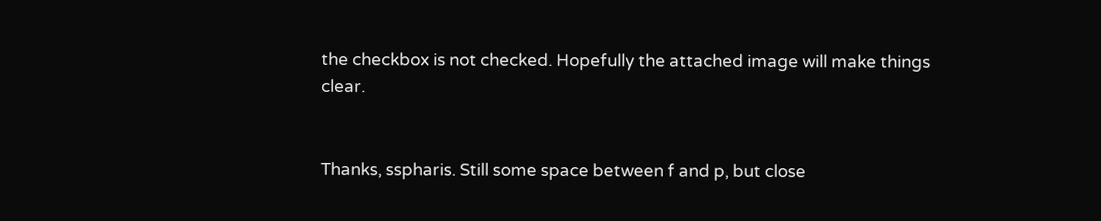the checkbox is not checked. Hopefully the attached image will make things clear.


Thanks, sspharis. Still some space between f and p, but close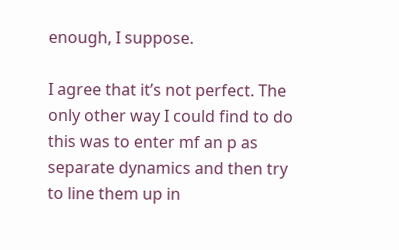enough, I suppose.

I agree that it’s not perfect. The only other way I could find to do this was to enter mf an p as separate dynamics and then try to line them up in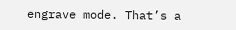engrave mode. That’s a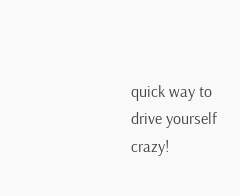quick way to drive yourself crazy!